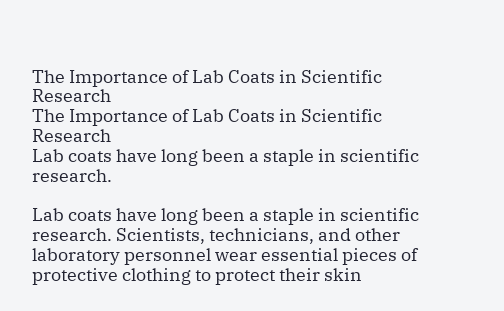The Importance of Lab Coats in Scientific Research
The Importance of Lab Coats in Scientific Research
Lab coats have long been a staple in scientific research.

Lab coats have long been a staple in scientific research. Scientists, technicians, and other laboratory personnel wear essential pieces of protective clothing to protect their skin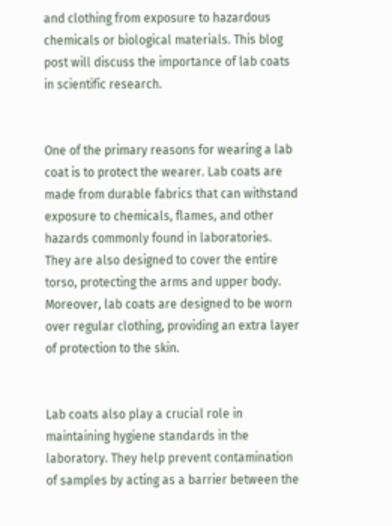and clothing from exposure to hazardous chemicals or biological materials. This blog post will discuss the importance of lab coats in scientific research.


One of the primary reasons for wearing a lab coat is to protect the wearer. Lab coats are made from durable fabrics that can withstand exposure to chemicals, flames, and other hazards commonly found in laboratories. They are also designed to cover the entire torso, protecting the arms and upper body. Moreover, lab coats are designed to be worn over regular clothing, providing an extra layer of protection to the skin.


Lab coats also play a crucial role in maintaining hygiene standards in the laboratory. They help prevent contamination of samples by acting as a barrier between the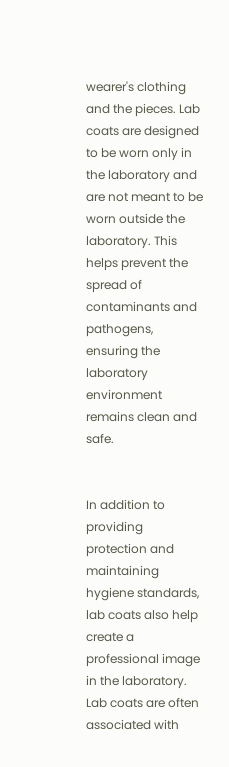wearer's clothing and the pieces. Lab coats are designed to be worn only in the laboratory and are not meant to be worn outside the laboratory. This helps prevent the spread of contaminants and pathogens, ensuring the laboratory environment remains clean and safe.


In addition to providing protection and maintaining hygiene standards, lab coats also help create a professional image in the laboratory. Lab coats are often associated with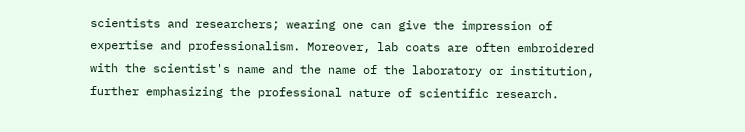scientists and researchers; wearing one can give the impression of expertise and professionalism. Moreover, lab coats are often embroidered with the scientist's name and the name of the laboratory or institution, further emphasizing the professional nature of scientific research.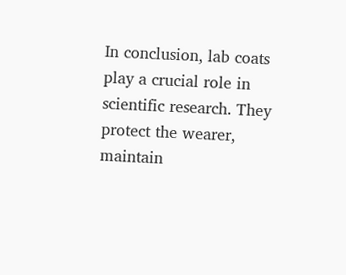In conclusion, lab coats play a crucial role in scientific research. They protect the wearer, maintain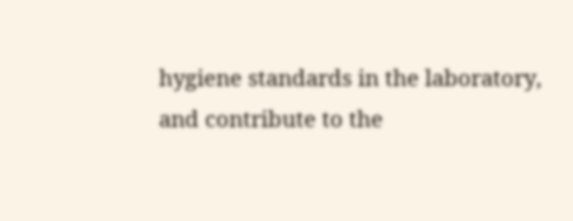hygiene standards in the laboratory, and contribute to the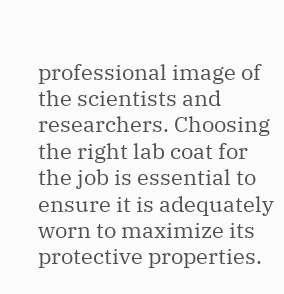professional image of the scientists and researchers. Choosing the right lab coat for the job is essential to ensure it is adequately worn to maximize its protective properties.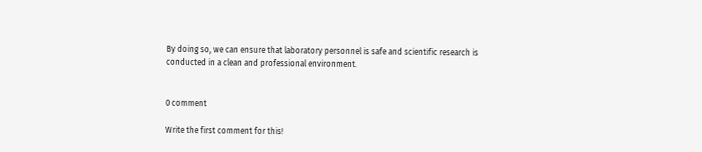By doing so, we can ensure that laboratory personnel is safe and scientific research is conducted in a clean and professional environment.


0 comment

Write the first comment for this!